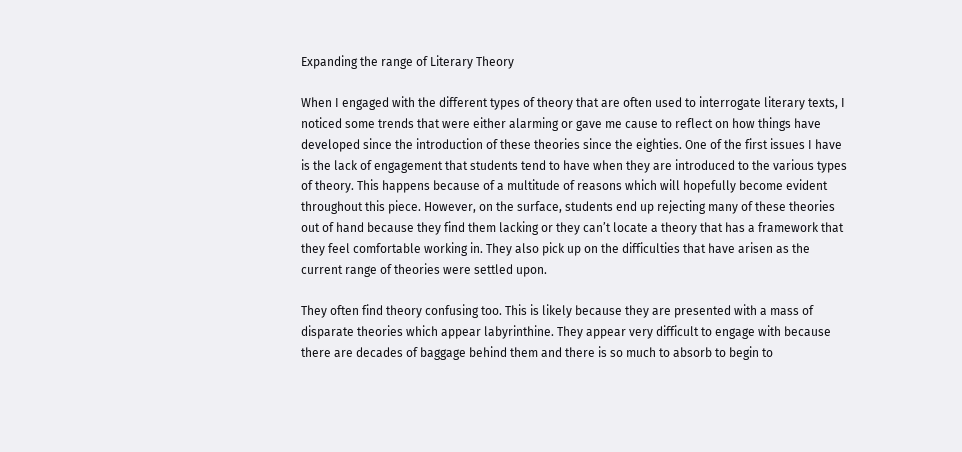Expanding the range of Literary Theory

When I engaged with the different types of theory that are often used to interrogate literary texts, I noticed some trends that were either alarming or gave me cause to reflect on how things have developed since the introduction of these theories since the eighties. One of the first issues I have is the lack of engagement that students tend to have when they are introduced to the various types of theory. This happens because of a multitude of reasons which will hopefully become evident throughout this piece. However, on the surface, students end up rejecting many of these theories out of hand because they find them lacking or they can’t locate a theory that has a framework that they feel comfortable working in. They also pick up on the difficulties that have arisen as the current range of theories were settled upon.

They often find theory confusing too. This is likely because they are presented with a mass of disparate theories which appear labyrinthine. They appear very difficult to engage with because there are decades of baggage behind them and there is so much to absorb to begin to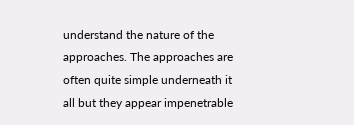understand the nature of the approaches. The approaches are often quite simple underneath it all but they appear impenetrable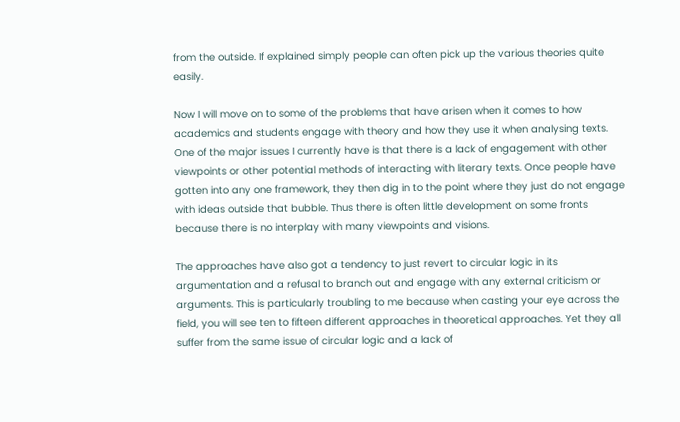from the outside. If explained simply people can often pick up the various theories quite easily.

Now I will move on to some of the problems that have arisen when it comes to how academics and students engage with theory and how they use it when analysing texts. One of the major issues I currently have is that there is a lack of engagement with other viewpoints or other potential methods of interacting with literary texts. Once people have gotten into any one framework, they then dig in to the point where they just do not engage with ideas outside that bubble. Thus there is often little development on some fronts because there is no interplay with many viewpoints and visions.

The approaches have also got a tendency to just revert to circular logic in its argumentation and a refusal to branch out and engage with any external criticism or arguments. This is particularly troubling to me because when casting your eye across the field, you will see ten to fifteen different approaches in theoretical approaches. Yet they all suffer from the same issue of circular logic and a lack of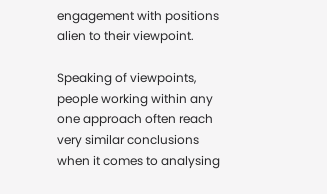engagement with positions alien to their viewpoint.

Speaking of viewpoints, people working within any one approach often reach very similar conclusions when it comes to analysing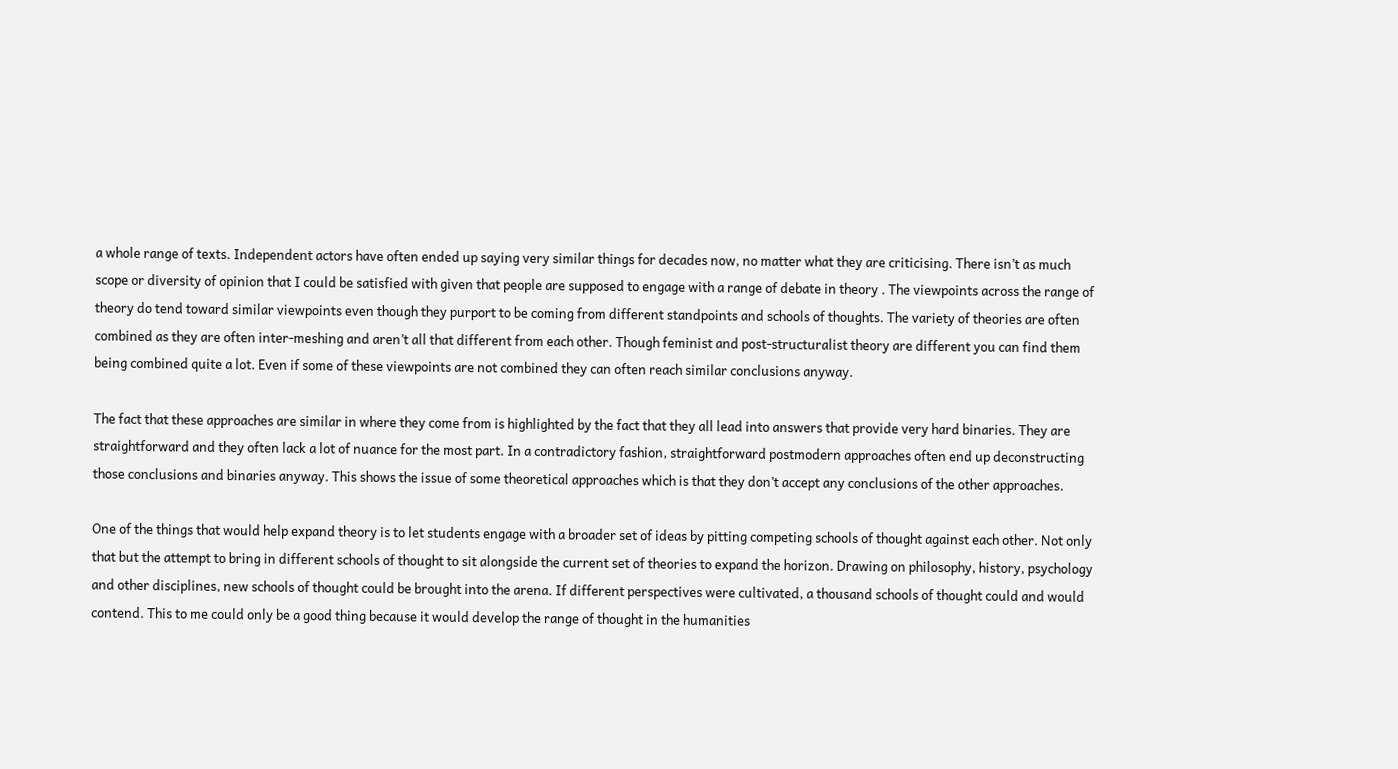a whole range of texts. Independent actors have often ended up saying very similar things for decades now, no matter what they are criticising. There isn’t as much scope or diversity of opinion that I could be satisfied with given that people are supposed to engage with a range of debate in theory . The viewpoints across the range of theory do tend toward similar viewpoints even though they purport to be coming from different standpoints and schools of thoughts. The variety of theories are often combined as they are often inter-meshing and aren’t all that different from each other. Though feminist and post-structuralist theory are different you can find them being combined quite a lot. Even if some of these viewpoints are not combined they can often reach similar conclusions anyway.

The fact that these approaches are similar in where they come from is highlighted by the fact that they all lead into answers that provide very hard binaries. They are straightforward and they often lack a lot of nuance for the most part. In a contradictory fashion, straightforward postmodern approaches often end up deconstructing those conclusions and binaries anyway. This shows the issue of some theoretical approaches which is that they don’t accept any conclusions of the other approaches.

One of the things that would help expand theory is to let students engage with a broader set of ideas by pitting competing schools of thought against each other. Not only that but the attempt to bring in different schools of thought to sit alongside the current set of theories to expand the horizon. Drawing on philosophy, history, psychology and other disciplines, new schools of thought could be brought into the arena. If different perspectives were cultivated, a thousand schools of thought could and would contend. This to me could only be a good thing because it would develop the range of thought in the humanities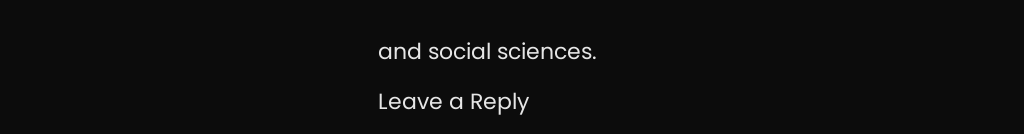and social sciences.

Leave a Reply